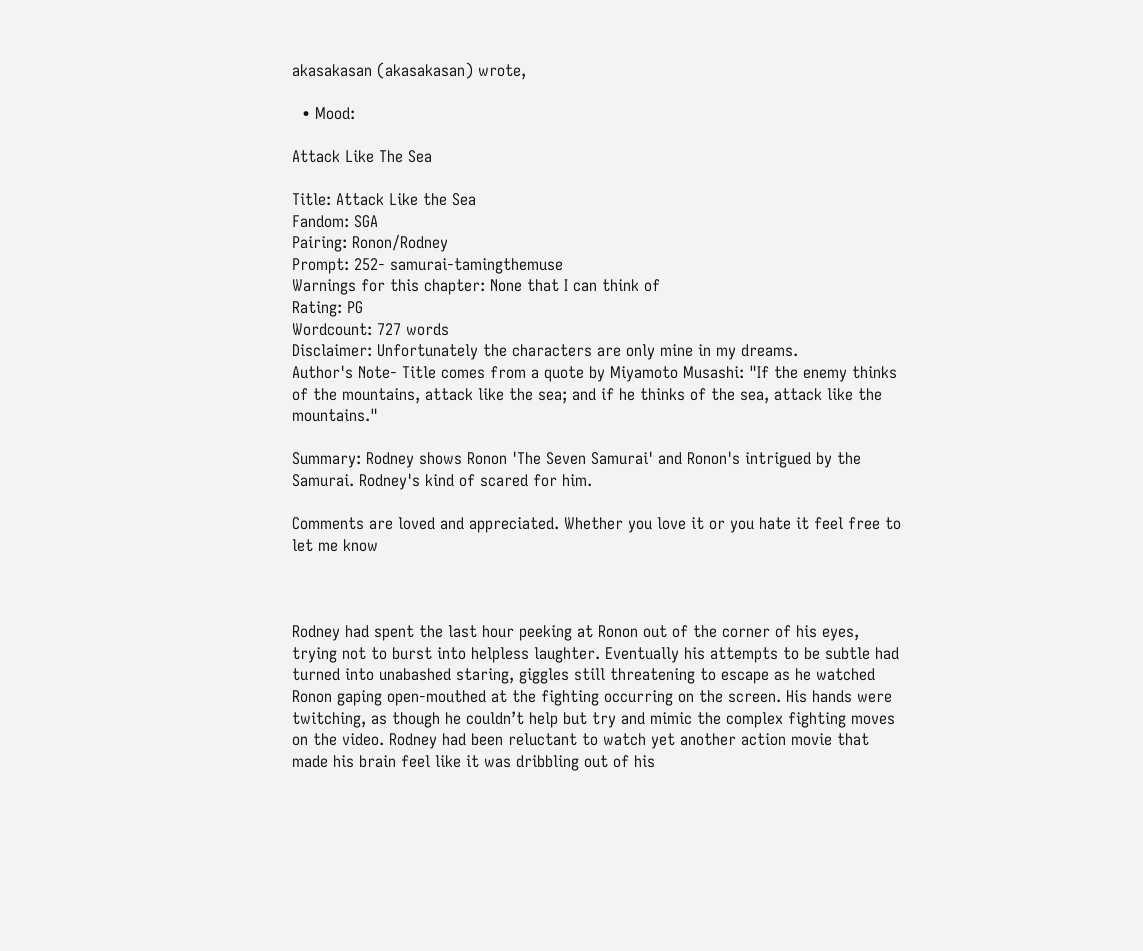akasakasan (akasakasan) wrote,

  • Mood:

Attack Like The Sea

Title: Attack Like the Sea
Fandom: SGA
Pairing: Ronon/Rodney
Prompt: 252- samurai-tamingthemuse
Warnings for this chapter: None that I can think of
Rating: PG
Wordcount: 727 words
Disclaimer: Unfortunately the characters are only mine in my dreams.
Author's Note- Title comes from a quote by Miyamoto Musashi: "If the enemy thinks of the mountains, attack like the sea; and if he thinks of the sea, attack like the mountains."

Summary: Rodney shows Ronon 'The Seven Samurai' and Ronon's intrigued by the Samurai. Rodney's kind of scared for him.

Comments are loved and appreciated. Whether you love it or you hate it feel free to let me know



Rodney had spent the last hour peeking at Ronon out of the corner of his eyes, trying not to burst into helpless laughter. Eventually his attempts to be subtle had turned into unabashed staring, giggles still threatening to escape as he watched Ronon gaping open-mouthed at the fighting occurring on the screen. His hands were twitching, as though he couldn’t help but try and mimic the complex fighting moves on the video. Rodney had been reluctant to watch yet another action movie that made his brain feel like it was dribbling out of his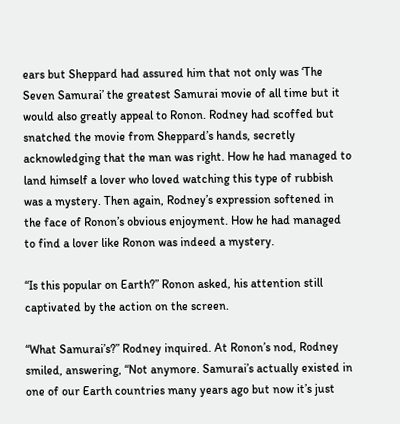ears but Sheppard had assured him that not only was ‘The Seven Samurai’ the greatest Samurai movie of all time but it would also greatly appeal to Ronon. Rodney had scoffed but snatched the movie from Sheppard’s hands, secretly acknowledging that the man was right. How he had managed to land himself a lover who loved watching this type of rubbish was a mystery. Then again, Rodney’s expression softened in the face of Ronon’s obvious enjoyment. How he had managed to find a lover like Ronon was indeed a mystery.

“Is this popular on Earth?” Ronon asked, his attention still captivated by the action on the screen.

“What Samurai’s?” Rodney inquired. At Ronon’s nod, Rodney smiled, answering, “Not anymore. Samurai’s actually existed in one of our Earth countries many years ago but now it’s just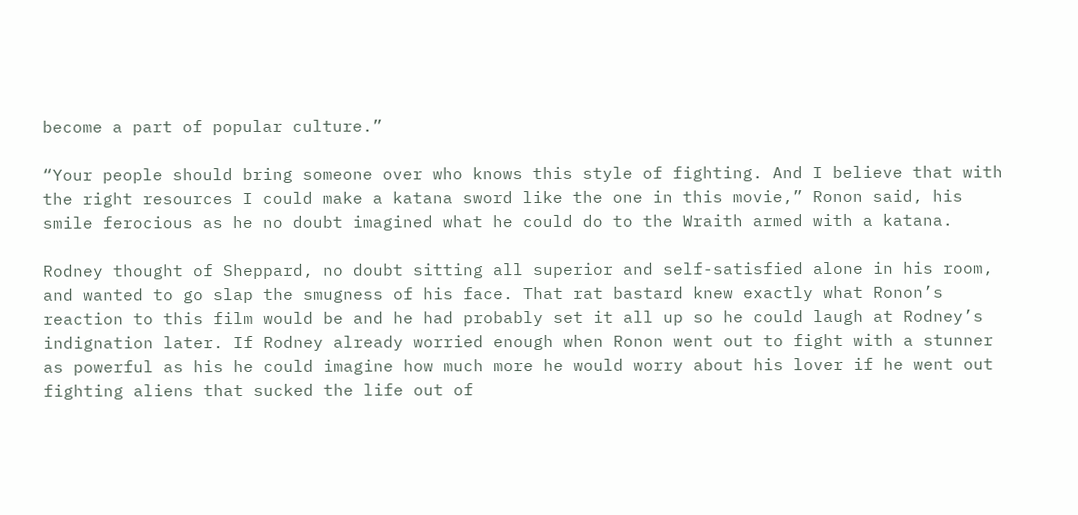become a part of popular culture.”

“Your people should bring someone over who knows this style of fighting. And I believe that with the right resources I could make a katana sword like the one in this movie,” Ronon said, his smile ferocious as he no doubt imagined what he could do to the Wraith armed with a katana.

Rodney thought of Sheppard, no doubt sitting all superior and self-satisfied alone in his room, and wanted to go slap the smugness of his face. That rat bastard knew exactly what Ronon’s reaction to this film would be and he had probably set it all up so he could laugh at Rodney’s indignation later. If Rodney already worried enough when Ronon went out to fight with a stunner as powerful as his he could imagine how much more he would worry about his lover if he went out fighting aliens that sucked the life out of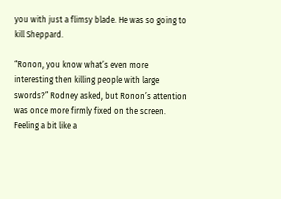you with just a flimsy blade. He was so going to kill Sheppard.

“Ronon, you know what’s even more interesting then killing people with large swords?” Rodney asked, but Ronon’s attention was once more firmly fixed on the screen. Feeling a bit like a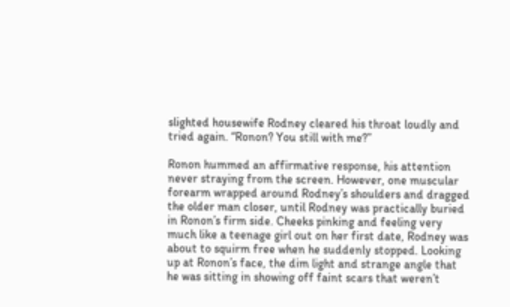slighted housewife Rodney cleared his throat loudly and tried again. “Ronon? You still with me?”

Ronon hummed an affirmative response, his attention never straying from the screen. However, one muscular forearm wrapped around Rodney’s shoulders and dragged the older man closer, until Rodney was practically buried in Ronon’s firm side. Cheeks pinking and feeling very much like a teenage girl out on her first date, Rodney was about to squirm free when he suddenly stopped. Looking up at Ronon’s face, the dim light and strange angle that he was sitting in showing off faint scars that weren’t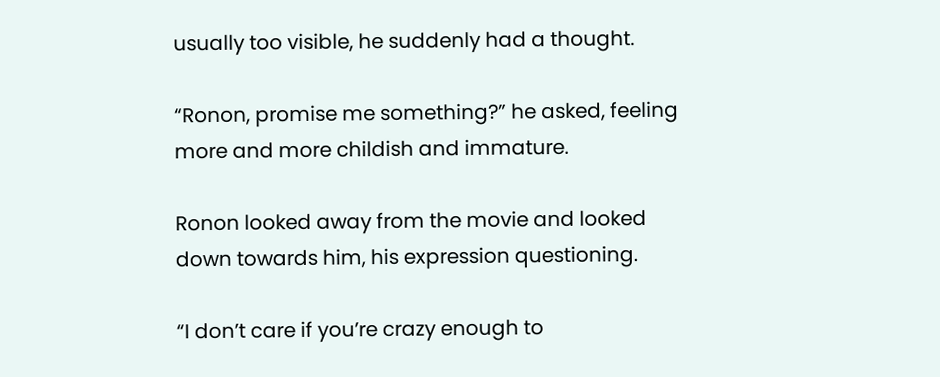usually too visible, he suddenly had a thought.

“Ronon, promise me something?” he asked, feeling more and more childish and immature.

Ronon looked away from the movie and looked down towards him, his expression questioning.

“I don’t care if you’re crazy enough to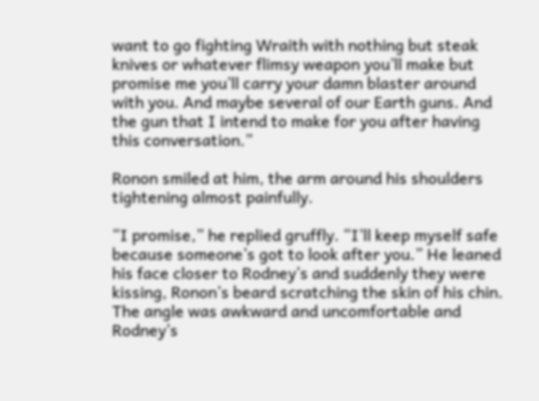want to go fighting Wraith with nothing but steak knives or whatever flimsy weapon you’ll make but promise me you’ll carry your damn blaster around with you. And maybe several of our Earth guns. And the gun that I intend to make for you after having this conversation.”

Ronon smiled at him, the arm around his shoulders tightening almost painfully.

“I promise,” he replied gruffly. “I’ll keep myself safe because someone’s got to look after you.” He leaned his face closer to Rodney’s and suddenly they were kissing, Ronon’s beard scratching the skin of his chin. The angle was awkward and uncomfortable and Rodney’s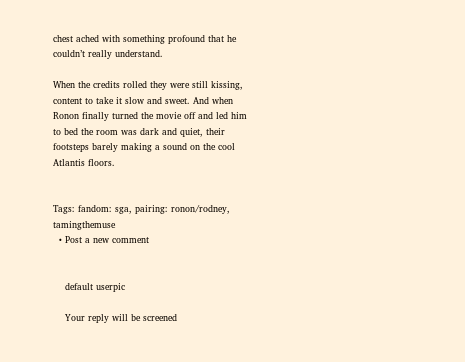chest ached with something profound that he couldn’t really understand.

When the credits rolled they were still kissing, content to take it slow and sweet. And when Ronon finally turned the movie off and led him to bed the room was dark and quiet, their footsteps barely making a sound on the cool Atlantis floors.


Tags: fandom: sga, pairing: ronon/rodney, tamingthemuse
  • Post a new comment


    default userpic

    Your reply will be screened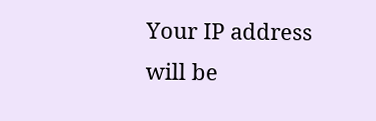Your IP address will be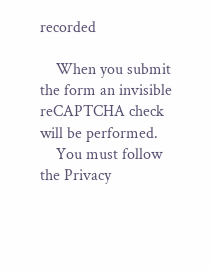recorded

    When you submit the form an invisible reCAPTCHA check will be performed.
    You must follow the Privacy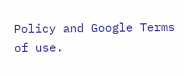Policy and Google Terms of use.